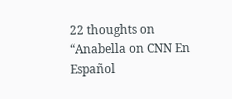22 thoughts on “Anabella on CNN En Español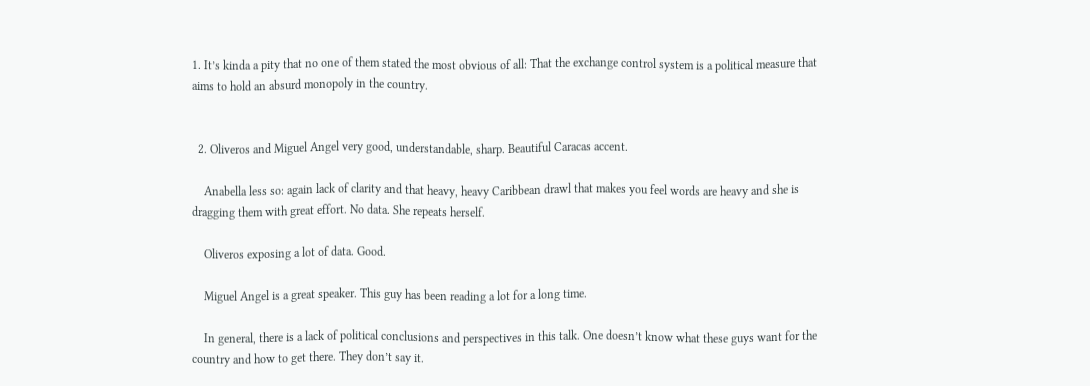1. It’s kinda a pity that no one of them stated the most obvious of all: That the exchange control system is a political measure that aims to hold an absurd monopoly in the country.


  2. Oliveros and Miguel Angel very good, understandable, sharp. Beautiful Caracas accent.

    Anabella less so: again lack of clarity and that heavy, heavy Caribbean drawl that makes you feel words are heavy and she is dragging them with great effort. No data. She repeats herself.

    Oliveros exposing a lot of data. Good.

    Miguel Angel is a great speaker. This guy has been reading a lot for a long time.

    In general, there is a lack of political conclusions and perspectives in this talk. One doesn’t know what these guys want for the country and how to get there. They don’t say it.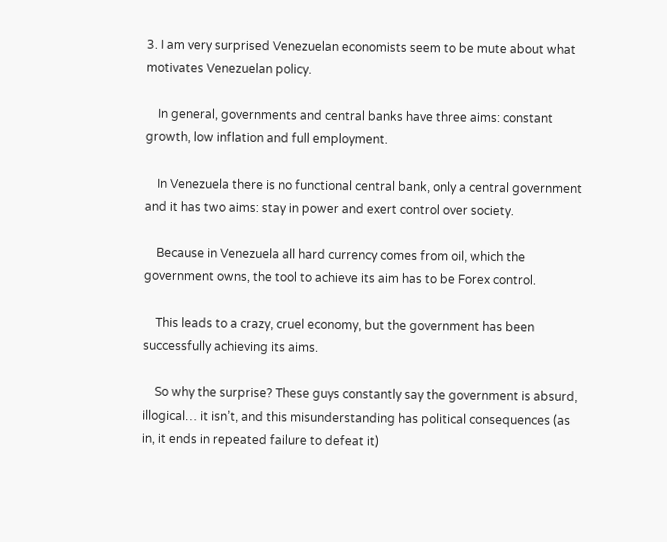3. I am very surprised Venezuelan economists seem to be mute about what motivates Venezuelan policy.

    In general, governments and central banks have three aims: constant growth, low inflation and full employment.

    In Venezuela there is no functional central bank, only a central government and it has two aims: stay in power and exert control over society.

    Because in Venezuela all hard currency comes from oil, which the government owns, the tool to achieve its aim has to be Forex control.

    This leads to a crazy, cruel economy, but the government has been successfully achieving its aims.

    So why the surprise? These guys constantly say the government is absurd, illogical… it isn’t, and this misunderstanding has political consequences (as in, it ends in repeated failure to defeat it)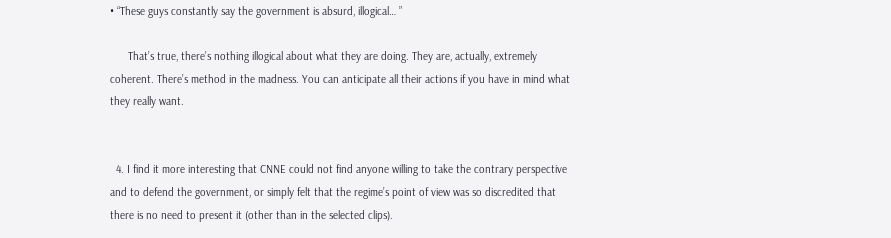• “These guys constantly say the government is absurd, illogical… ”

      That’s true, there’s nothing illogical about what they are doing. They are, actually, extremely coherent. There’s method in the madness. You can anticipate all their actions if you have in mind what they really want.


  4. I find it more interesting that CNNE could not find anyone willing to take the contrary perspective and to defend the government, or simply felt that the regime’s point of view was so discredited that there is no need to present it (other than in the selected clips).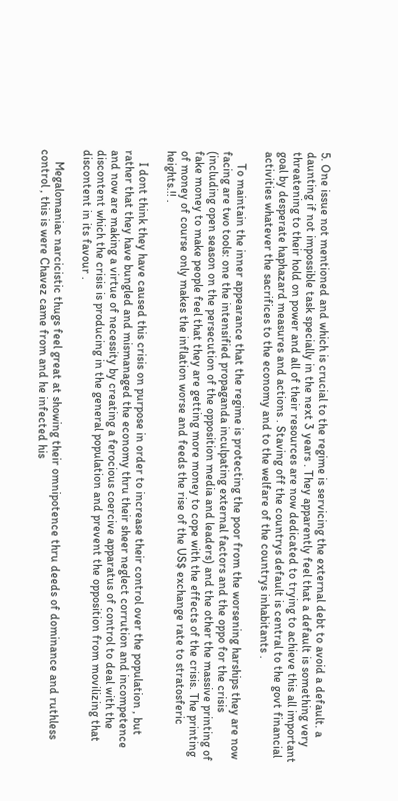5. One issue not mentioned and which is crucial to the regime is servicing the external debt to avoid a default. a daunting if not impossible task specially in the next 3 years . They apparently feel that a default is something very threatening to their hold on power and all of their resources are now dedicated to trying to achieve this all important goal by desperate haphazard measures and actions . Staving off the countrys default is central to the govt financial activities whatever the sacrifices to the economy and to the welfare of the countrys inhabitants .

    To maintain the inner appearance that the regime is protecting the poor from the worsening harships they are now facing are two tools: one the intensified propaganda inculpating external factors and the oppo for the crisis (including open season on the persecution of the opposition media and leaders) and the other the massive printing of fake money to make people feel that they are getting more money to cope with the effects of the crisis. The printing of money of course only makes the inflation worse and feeds the rise of the US$ exchange rate to stratosferic heights.!! .

    I dont think they have caused this crisis on purpose in order to increase their control over the population , but rather that they have bungled and mismanaged the economy thru their sheer neglect corrution and incompetence and now are making a virtue of necessity by creating a ferocious coercive apparatus of control to deal with the discontent which the crisis is producing in the general population and prevent the opposition from movilizing that discontent in its favour .

    Megalomaniac narcicistic thugs feel great at showing their omnipotence thru deeds of dominance and ruthless control , this is were Chavez came from and he infected his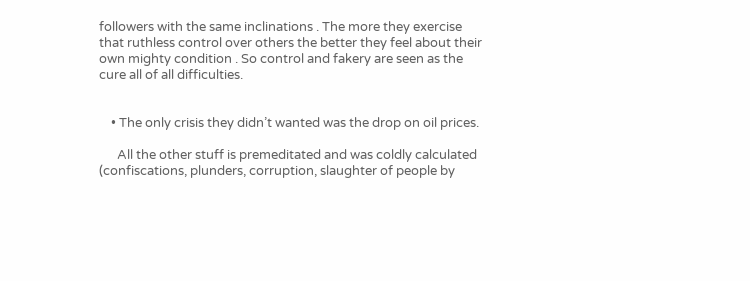followers with the same inclinations . The more they exercise that ruthless control over others the better they feel about their own mighty condition . So control and fakery are seen as the cure all of all difficulties.


    • The only crisis they didn’t wanted was the drop on oil prices.

      All the other stuff is premeditated and was coldly calculated (confiscations, plunders, corruption, slaughter of people by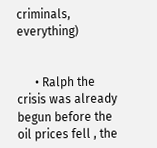criminals, everything)


      • Ralph the crisis was already begun before the oil prices fell , the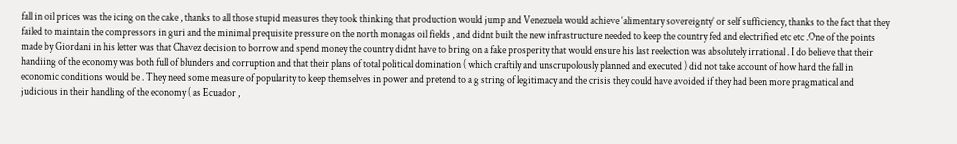fall in oil prices was the icing on the cake , thanks to all those stupid measures they took thinking that production would jump and Venezuela would achieve ‘alimentary sovereignty’ or self sufficiency, thanks to the fact that they failed to maintain the compressors in guri and the minimal prequisite pressure on the north monagas oil fields , and didnt built the new infrastructure needed to keep the country fed and electrified etc etc .One of the points made by Giordani in his letter was that Chavez decision to borrow and spend money the country didnt have to bring on a fake prosperity that would ensure his last reelection was absolutely irrational . I do believe that their handiing of the economy was both full of blunders and corruption and that their plans of total political domination ( which craftily and unscrupolously planned and executed ) did not take account of how hard the fall in economic conditions would be . They need some measure of popularity to keep themselves in power and pretend to a g string of legitimacy and the crisis they could have avoided if they had been more pragmatical and judicious in their handling of the economy ( as Ecuador ,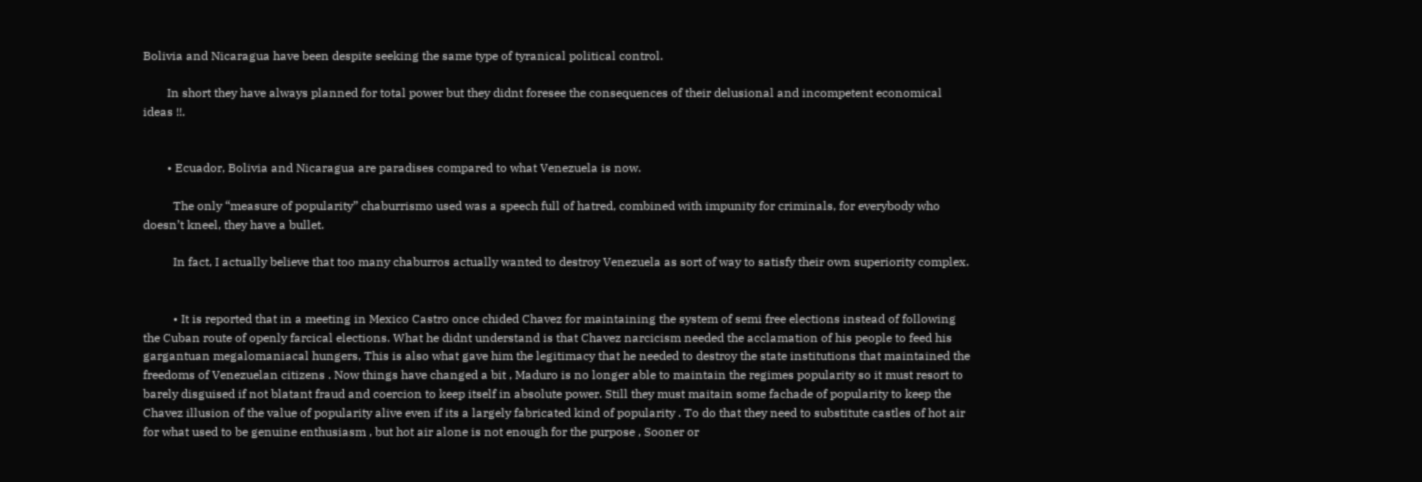Bolivia and Nicaragua have been despite seeking the same type of tyranical political control.

        In short they have always planned for total power but they didnt foresee the consequences of their delusional and incompetent economical ideas !!.


        • Ecuador, Bolivia and Nicaragua are paradises compared to what Venezuela is now.

          The only “measure of popularity” chaburrismo used was a speech full of hatred, combined with impunity for criminals, for everybody who doesn’t kneel, they have a bullet.

          In fact, I actually believe that too many chaburros actually wanted to destroy Venezuela as sort of way to satisfy their own superiority complex.


          • It is reported that in a meeting in Mexico Castro once chided Chavez for maintaining the system of semi free elections instead of following the Cuban route of openly farcical elections. What he didnt understand is that Chavez narcicism needed the acclamation of his people to feed his gargantuan megalomaniacal hungers, This is also what gave him the legitimacy that he needed to destroy the state institutions that maintained the freedoms of Venezuelan citizens . Now things have changed a bit , Maduro is no longer able to maintain the regimes popularity so it must resort to barely disguised if not blatant fraud and coercion to keep itself in absolute power. Still they must maitain some fachade of popularity to keep the Chavez illusion of the value of popularity alive even if its a largely fabricated kind of popularity . To do that they need to substitute castles of hot air for what used to be genuine enthusiasm , but hot air alone is not enough for the purpose , Sooner or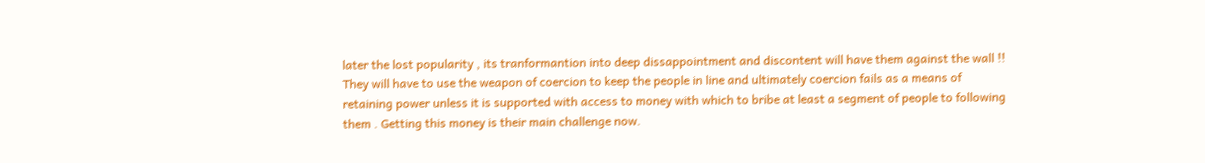later the lost popularity , its tranformantion into deep dissappointment and discontent will have them against the wall !! They will have to use the weapon of coercion to keep the people in line and ultimately coercion fails as a means of retaining power unless it is supported with access to money with which to bribe at least a segment of people to following them . Getting this money is their main challenge now.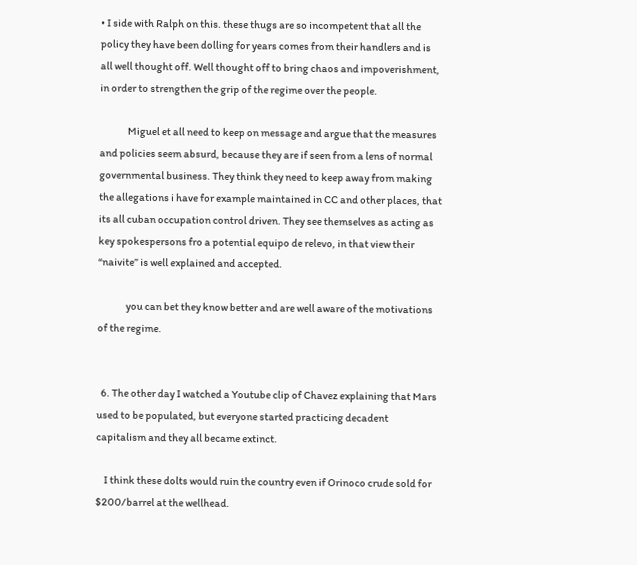• I side with Ralph on this. these thugs are so incompetent that all the policy they have been dolling for years comes from their handlers and is all well thought off. Well thought off to bring chaos and impoverishment, in order to strengthen the grip of the regime over the people.

              Miguel et all need to keep on message and argue that the measures and policies seem absurd, because they are if seen from a lens of normal governmental business. They think they need to keep away from making the allegations i have for example maintained in CC and other places, that its all cuban occupation control driven. They see themselves as acting as key spokespersons fro a potential equipo de relevo, in that view their “naivite” is well explained and accepted.

              you can bet they know better and are well aware of the motivations of the regime.


  6. The other day I watched a Youtube clip of Chavez explaining that Mars used to be populated, but everyone started practicing decadent capitalism and they all became extinct.

    I think these dolts would ruin the country even if Orinoco crude sold for $200/barrel at the wellhead.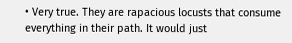• Very true. They are rapacious locusts that consume everything in their path. It would just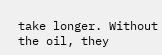take longer. Without the oil, they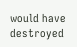would have destroyed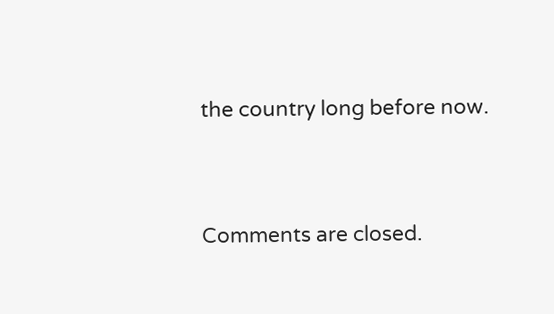the country long before now.


Comments are closed.